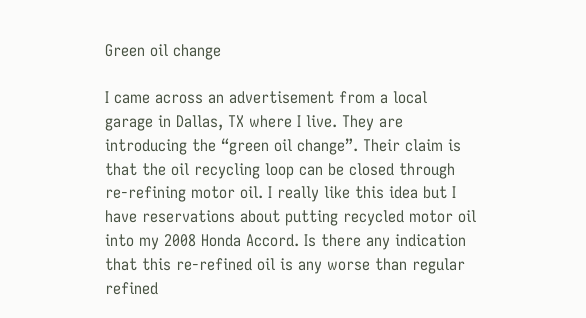Green oil change

I came across an advertisement from a local garage in Dallas, TX where I live. They are introducing the “green oil change”. Their claim is that the oil recycling loop can be closed through re-refining motor oil. I really like this idea but I have reservations about putting recycled motor oil into my 2008 Honda Accord. Is there any indication that this re-refined oil is any worse than regular refined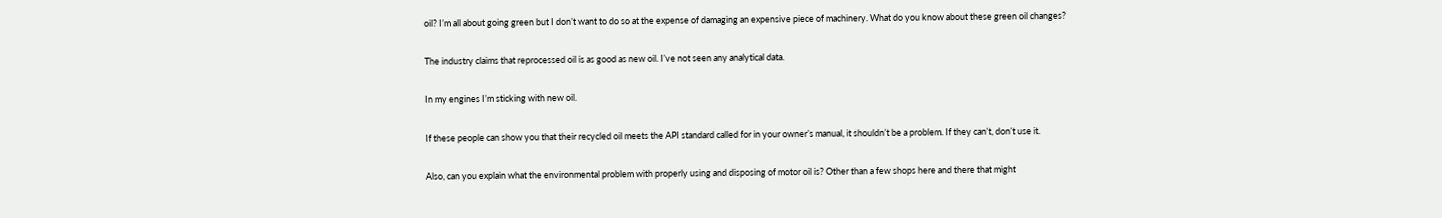oil? I’m all about going green but I don’t want to do so at the expense of damaging an expensive piece of machinery. What do you know about these green oil changes?

The industry claims that reprocessed oil is as good as new oil. I’ve not seen any analytical data.

In my engines I’m sticking with new oil.

If these people can show you that their recycled oil meets the API standard called for in your owner’s manual, it shouldn’t be a problem. If they can’t, don’t use it.

Also, can you explain what the environmental problem with properly using and disposing of motor oil is? Other than a few shops here and there that might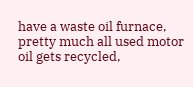have a waste oil furnace, pretty much all used motor oil gets recycled,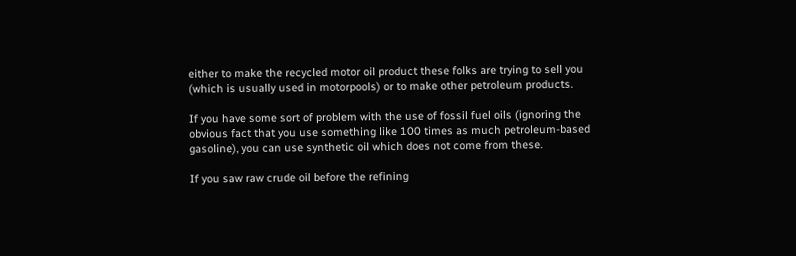either to make the recycled motor oil product these folks are trying to sell you (which is usually used in motorpools) or to make other petroleum products.

If you have some sort of problem with the use of fossil fuel oils (ignoring the obvious fact that you use something like 100 times as much petroleum-based gasoline), you can use synthetic oil which does not come from these.

If you saw raw crude oil before the refining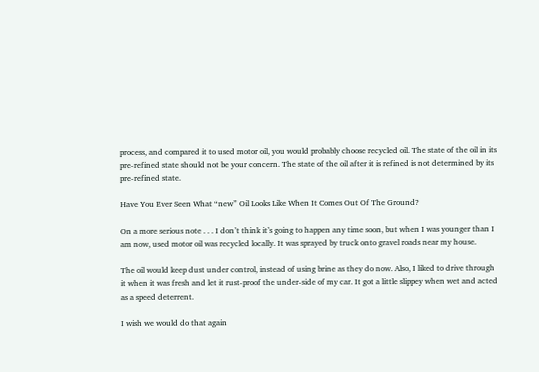process, and compared it to used motor oil, you would probably choose recycled oil. The state of the oil in its pre-refined state should not be your concern. The state of the oil after it is refined is not determined by its pre-refined state.

Have You Ever Seen What “new” Oil Looks Like When It Comes Out Of The Ground?

On a more serious note . . . I don’t think it’s going to happen any time soon, but when I was younger than I am now, used motor oil was recycled locally. It was sprayed by truck onto gravel roads near my house.

The oil would keep dust under control, instead of using brine as they do now. Also, I liked to drive through it when it was fresh and let it rust-proof the under-side of my car. It got a little slippey when wet and acted as a speed deterrent.

I wish we would do that again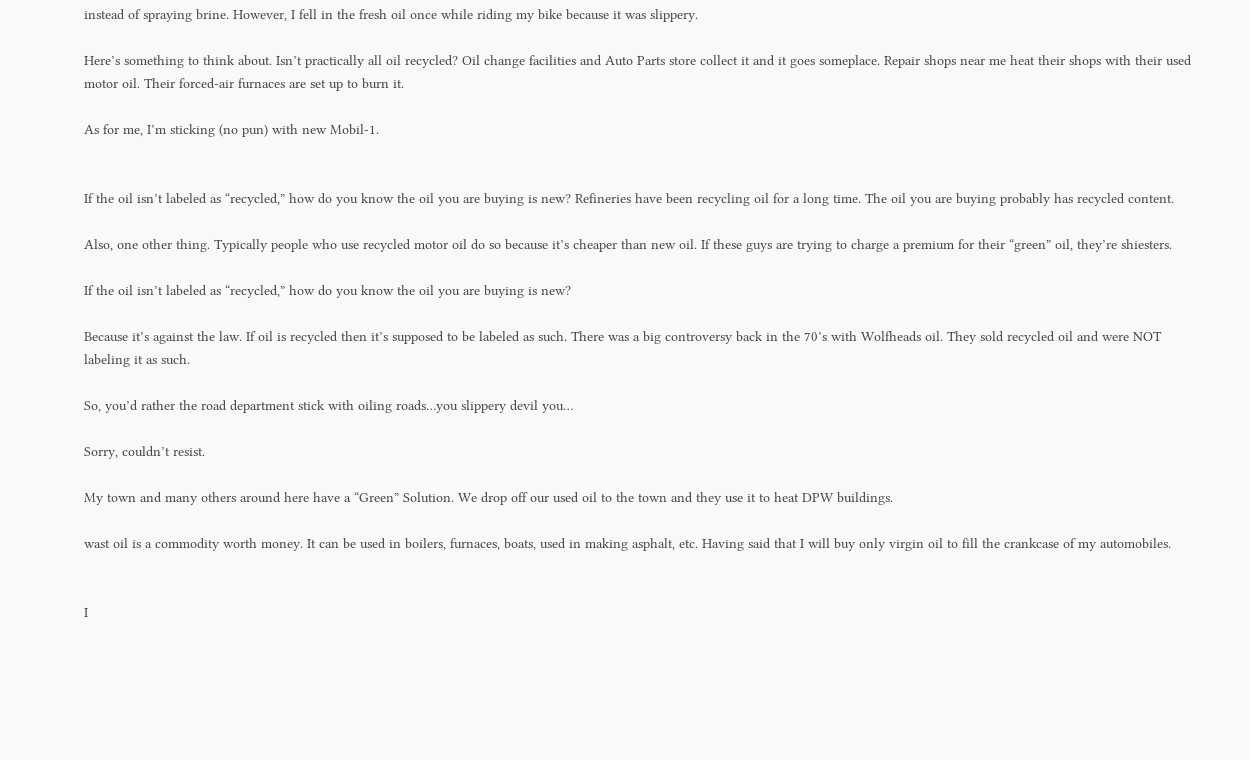instead of spraying brine. However, I fell in the fresh oil once while riding my bike because it was slippery.

Here’s something to think about. Isn’t practically all oil recycled? Oil change facilities and Auto Parts store collect it and it goes someplace. Repair shops near me heat their shops with their used motor oil. Their forced-air furnaces are set up to burn it.

As for me, I’m sticking (no pun) with new Mobil-1.


If the oil isn’t labeled as “recycled,” how do you know the oil you are buying is new? Refineries have been recycling oil for a long time. The oil you are buying probably has recycled content.

Also, one other thing. Typically people who use recycled motor oil do so because it’s cheaper than new oil. If these guys are trying to charge a premium for their “green” oil, they’re shiesters.

If the oil isn’t labeled as “recycled,” how do you know the oil you are buying is new?

Because it’s against the law. If oil is recycled then it’s supposed to be labeled as such. There was a big controversy back in the 70’s with Wolfheads oil. They sold recycled oil and were NOT labeling it as such.

So, you’d rather the road department stick with oiling roads…you slippery devil you…

Sorry, couldn’t resist.

My town and many others around here have a “Green” Solution. We drop off our used oil to the town and they use it to heat DPW buildings.

wast oil is a commodity worth money. It can be used in boilers, furnaces, boats, used in making asphalt, etc. Having said that I will buy only virgin oil to fill the crankcase of my automobiles.


I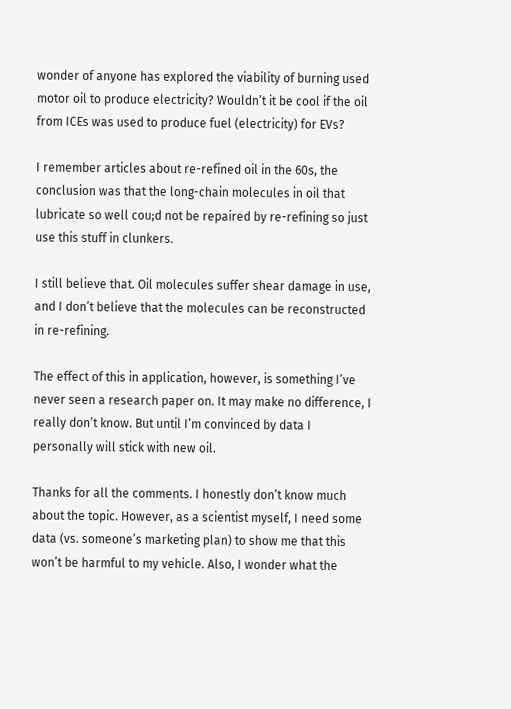wonder of anyone has explored the viability of burning used motor oil to produce electricity? Wouldn’t it be cool if the oil from ICEs was used to produce fuel (electricity) for EVs?

I remember articles about re-refined oil in the 60s, the conclusion was that the long-chain molecules in oil that lubricate so well cou;d not be repaired by re-refining so just use this stuff in clunkers.

I still believe that. Oil molecules suffer shear damage in use, and I don’t believe that the molecules can be reconstructed in re-refining.

The effect of this in application, however, is something I’ve never seen a research paper on. It may make no difference, I really don’t know. But until I’m convinced by data I personally will stick with new oil.

Thanks for all the comments. I honestly don’t know much about the topic. However, as a scientist myself, I need some data (vs. someone’s marketing plan) to show me that this won’t be harmful to my vehicle. Also, I wonder what the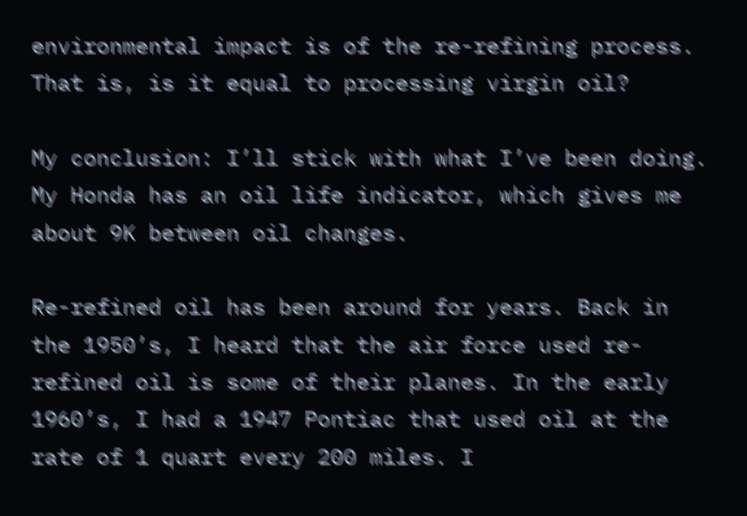environmental impact is of the re-refining process. That is, is it equal to processing virgin oil?

My conclusion: I’ll stick with what I’ve been doing. My Honda has an oil life indicator, which gives me about 9K between oil changes.

Re-refined oil has been around for years. Back in the 1950’s, I heard that the air force used re-refined oil is some of their planes. In the early 1960’s, I had a 1947 Pontiac that used oil at the rate of 1 quart every 200 miles. I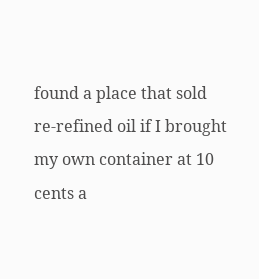found a place that sold re-refined oil if I brought my own container at 10 cents a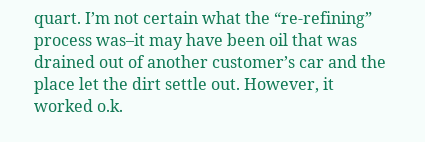quart. I’m not certain what the “re-refining” process was–it may have been oil that was drained out of another customer’s car and the place let the dirt settle out. However, it worked o.k.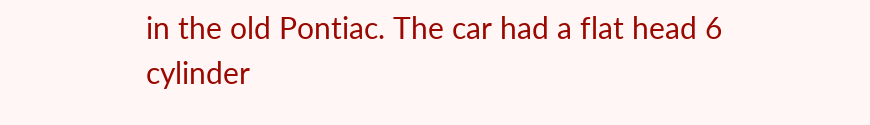in the old Pontiac. The car had a flat head 6 cylinder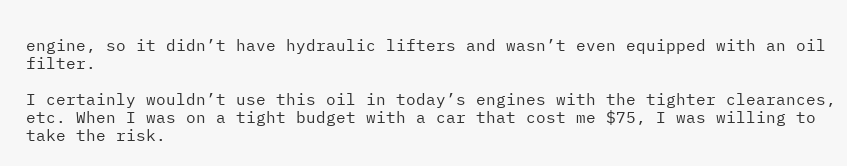engine, so it didn’t have hydraulic lifters and wasn’t even equipped with an oil filter.

I certainly wouldn’t use this oil in today’s engines with the tighter clearances, etc. When I was on a tight budget with a car that cost me $75, I was willing to take the risk.